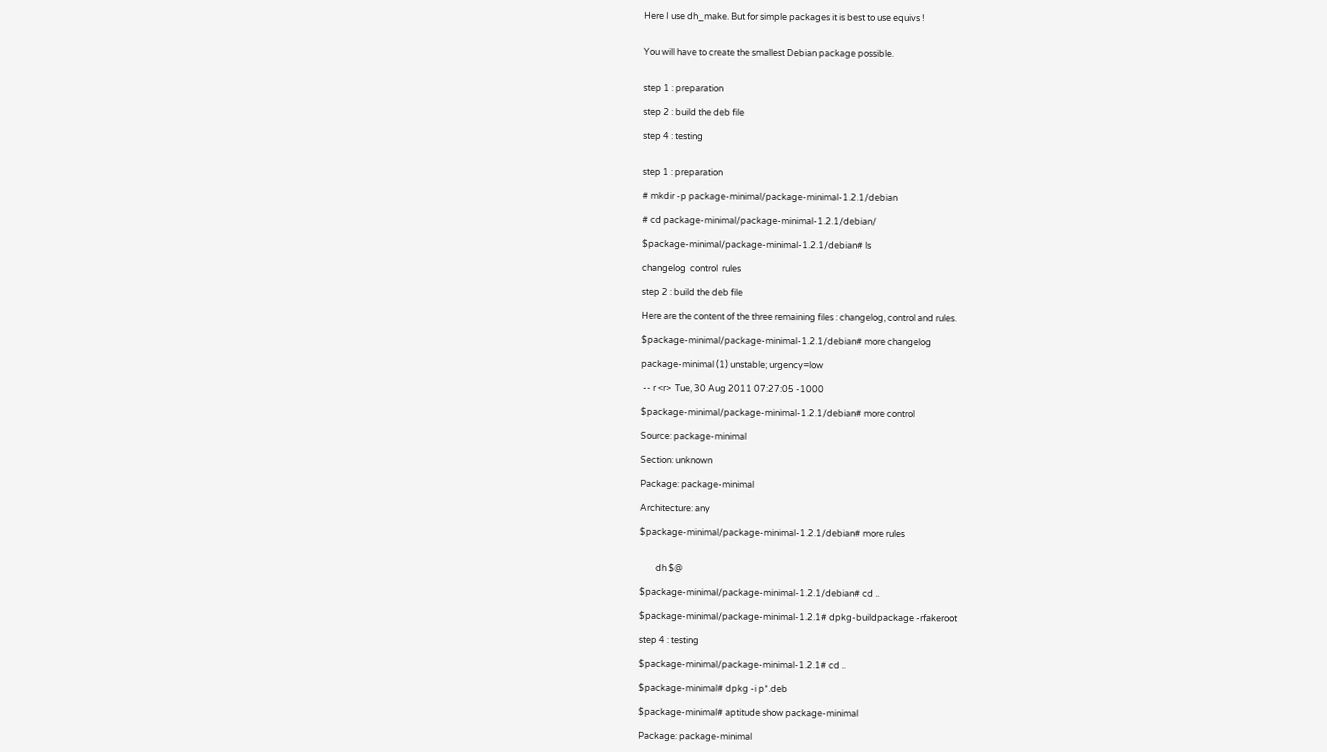Here I use dh_make. But for simple packages it is best to use equivs !


You will have to create the smallest Debian package possible.


step 1 : preparation

step 2 : build the deb file

step 4 : testing


step 1 : preparation

# mkdir -p package-minimal/package-minimal-1.2.1/debian

# cd package-minimal/package-minimal-1.2.1/debian/

$package-minimal/package-minimal-1.2.1/debian# ls

changelog  control  rules

step 2 : build the deb file

Here are the content of the three remaining files : changelog, control and rules.

$package-minimal/package-minimal-1.2.1/debian# more changelog

package-minimal (1) unstable; urgency=low

 -- r <r>  Tue, 30 Aug 2011 07:27:05 -1000

$package-minimal/package-minimal-1.2.1/debian# more control

Source: package-minimal

Section: unknown

Package: package-minimal

Architecture: any

$package-minimal/package-minimal-1.2.1/debian# more rules


        dh $@

$package-minimal/package-minimal-1.2.1/debian# cd ..

$package-minimal/package-minimal-1.2.1# dpkg-buildpackage -rfakeroot

step 4 : testing

$package-minimal/package-minimal-1.2.1# cd ..

$package-minimal# dpkg -i p*.deb

$package-minimal# aptitude show package-minimal

Package: package-minimal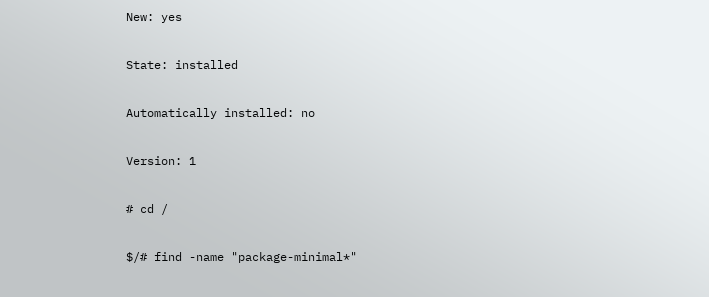New: yes

State: installed

Automatically installed: no

Version: 1

# cd /

$/# find -name "package-minimal*"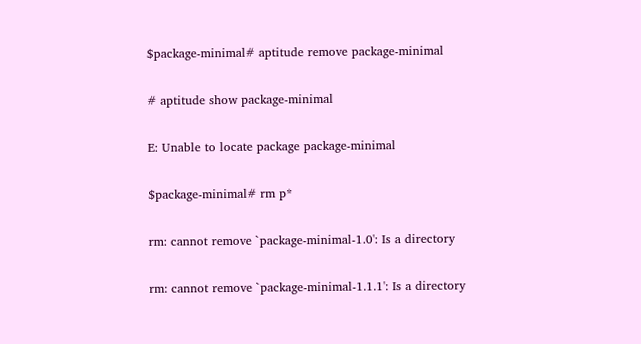$package-minimal# aptitude remove package-minimal

# aptitude show package-minimal

E: Unable to locate package package-minimal

$package-minimal# rm p*

rm: cannot remove `package-minimal-1.0': Is a directory

rm: cannot remove `package-minimal-1.1.1': Is a directory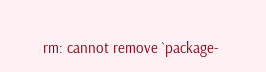rm: cannot remove `package-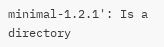minimal-1.2.1': Is a directory